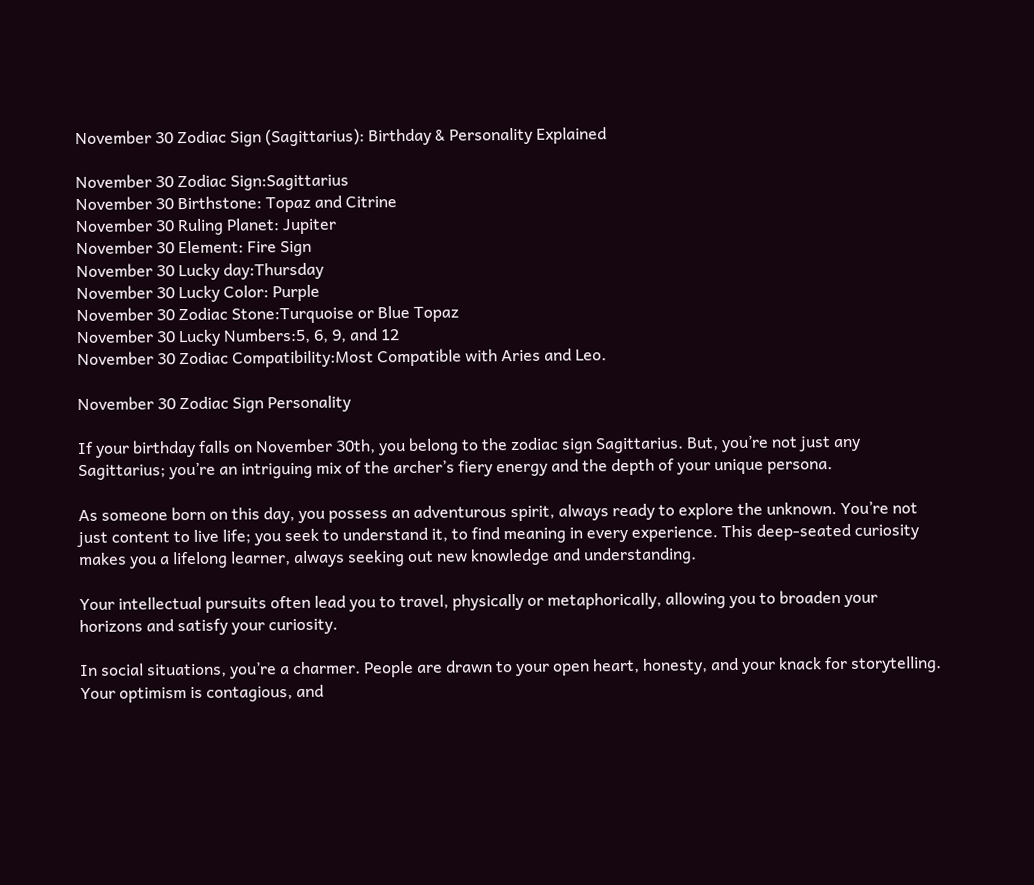November 30 Zodiac Sign (Sagittarius): Birthday & Personality Explained

November 30 Zodiac Sign:Sagittarius
November 30 Birthstone: Topaz and Citrine
November 30 Ruling Planet: Jupiter
November 30 Element: Fire Sign
November 30 Lucky day:Thursday
November 30 Lucky Color: Purple
November 30 Zodiac Stone:Turquoise or Blue Topaz
November 30 Lucky Numbers:5, 6, 9, and 12
November 30 Zodiac Compatibility:Most Compatible with Aries and Leo.

November 30 Zodiac Sign Personality

If your birthday falls on November 30th, you belong to the zodiac sign Sagittarius. But, you’re not just any Sagittarius; you’re an intriguing mix of the archer’s fiery energy and the depth of your unique persona.

As someone born on this day, you possess an adventurous spirit, always ready to explore the unknown. You’re not just content to live life; you seek to understand it, to find meaning in every experience. This deep-seated curiosity makes you a lifelong learner, always seeking out new knowledge and understanding.

Your intellectual pursuits often lead you to travel, physically or metaphorically, allowing you to broaden your horizons and satisfy your curiosity.

In social situations, you’re a charmer. People are drawn to your open heart, honesty, and your knack for storytelling. Your optimism is contagious, and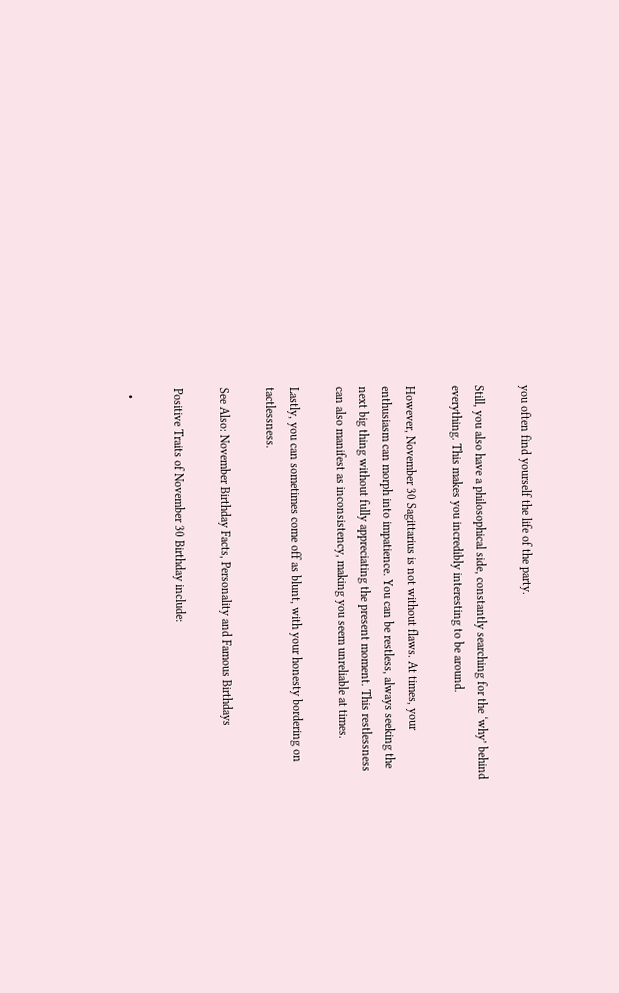you often find yourself the life of the party.

Still, you also have a philosophical side, constantly searching for the ‘why’ behind everything. This makes you incredibly interesting to be around.

However, November 30 Sagittarius is not without flaws. At times, your enthusiasm can morph into impatience. You can be restless, always seeking the next big thing without fully appreciating the present moment. This restlessness can also manifest as inconsistency, making you seem unreliable at times.

Lastly, you can sometimes come off as blunt, with your honesty bordering on tactlessness.

See Also: November Birthday Facts, Personality and Famous Birthdays

Positive Traits of November 30 Birthday include:

  •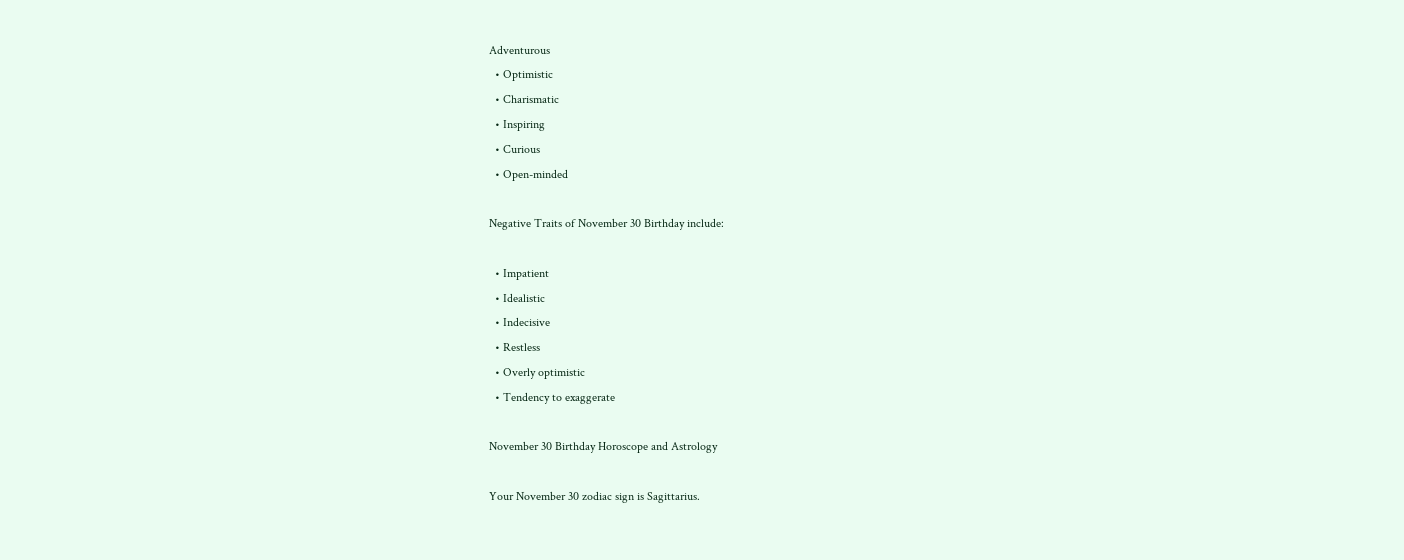Adventurous
  • Optimistic
  • Charismatic
  • Inspiring
  • Curious
  • Open-minded

Negative Traits of November 30 Birthday include:

  • Impatient
  • Idealistic
  • Indecisive
  • Restless
  • Overly optimistic
  • Tendency to exaggerate

November 30 Birthday Horoscope and Astrology

Your November 30 zodiac sign is Sagittarius.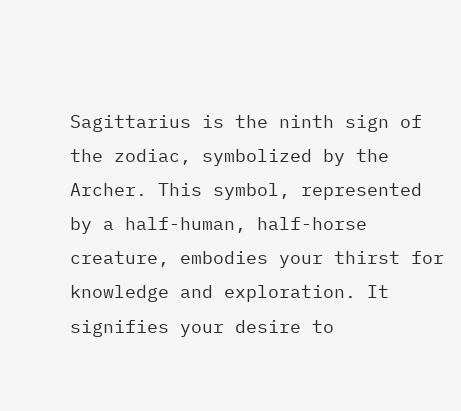Sagittarius is the ninth sign of the zodiac, symbolized by the Archer. This symbol, represented by a half-human, half-horse creature, embodies your thirst for knowledge and exploration. It signifies your desire to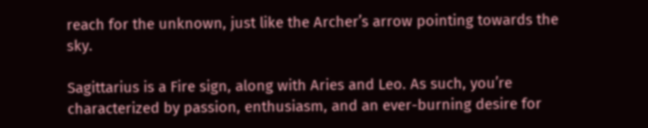reach for the unknown, just like the Archer’s arrow pointing towards the sky.

Sagittarius is a Fire sign, along with Aries and Leo. As such, you’re characterized by passion, enthusiasm, and an ever-burning desire for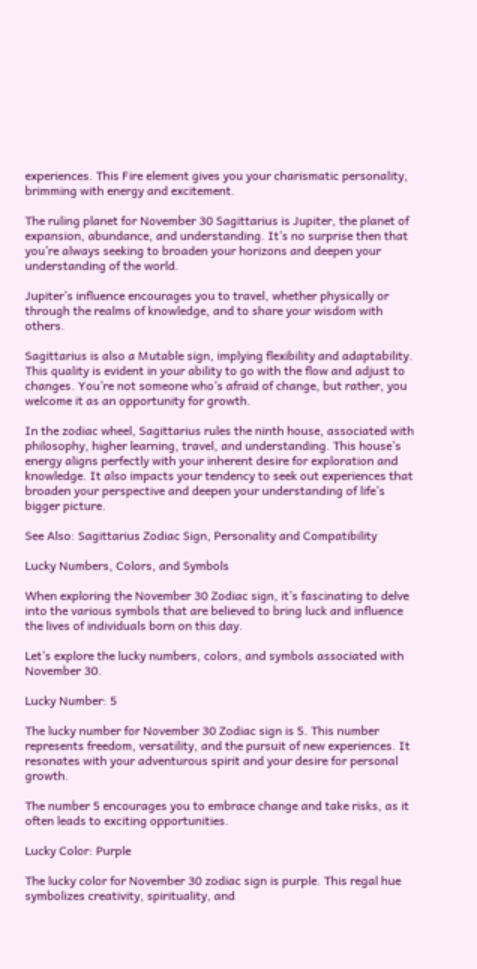experiences. This Fire element gives you your charismatic personality, brimming with energy and excitement.

The ruling planet for November 30 Sagittarius is Jupiter, the planet of expansion, abundance, and understanding. It’s no surprise then that you’re always seeking to broaden your horizons and deepen your understanding of the world.

Jupiter’s influence encourages you to travel, whether physically or through the realms of knowledge, and to share your wisdom with others.

Sagittarius is also a Mutable sign, implying flexibility and adaptability. This quality is evident in your ability to go with the flow and adjust to changes. You’re not someone who’s afraid of change, but rather, you welcome it as an opportunity for growth.

In the zodiac wheel, Sagittarius rules the ninth house, associated with philosophy, higher learning, travel, and understanding. This house’s energy aligns perfectly with your inherent desire for exploration and knowledge. It also impacts your tendency to seek out experiences that broaden your perspective and deepen your understanding of life’s bigger picture.

See Also: Sagittarius Zodiac Sign, Personality and Compatibility

Lucky Numbers, Colors, and Symbols

When exploring the November 30 Zodiac sign, it’s fascinating to delve into the various symbols that are believed to bring luck and influence the lives of individuals born on this day.

Let’s explore the lucky numbers, colors, and symbols associated with November 30.

Lucky Number: 5

The lucky number for November 30 Zodiac sign is 5. This number represents freedom, versatility, and the pursuit of new experiences. It resonates with your adventurous spirit and your desire for personal growth.

The number 5 encourages you to embrace change and take risks, as it often leads to exciting opportunities.

Lucky Color: Purple

The lucky color for November 30 zodiac sign is purple. This regal hue symbolizes creativity, spirituality, and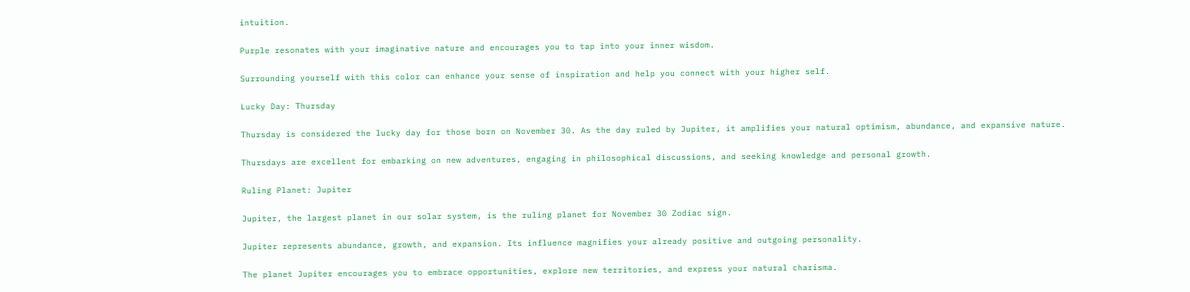intuition.

Purple resonates with your imaginative nature and encourages you to tap into your inner wisdom.

Surrounding yourself with this color can enhance your sense of inspiration and help you connect with your higher self.

Lucky Day: Thursday

Thursday is considered the lucky day for those born on November 30. As the day ruled by Jupiter, it amplifies your natural optimism, abundance, and expansive nature.

Thursdays are excellent for embarking on new adventures, engaging in philosophical discussions, and seeking knowledge and personal growth.

Ruling Planet: Jupiter

Jupiter, the largest planet in our solar system, is the ruling planet for November 30 Zodiac sign.

Jupiter represents abundance, growth, and expansion. Its influence magnifies your already positive and outgoing personality.

The planet Jupiter encourages you to embrace opportunities, explore new territories, and express your natural charisma.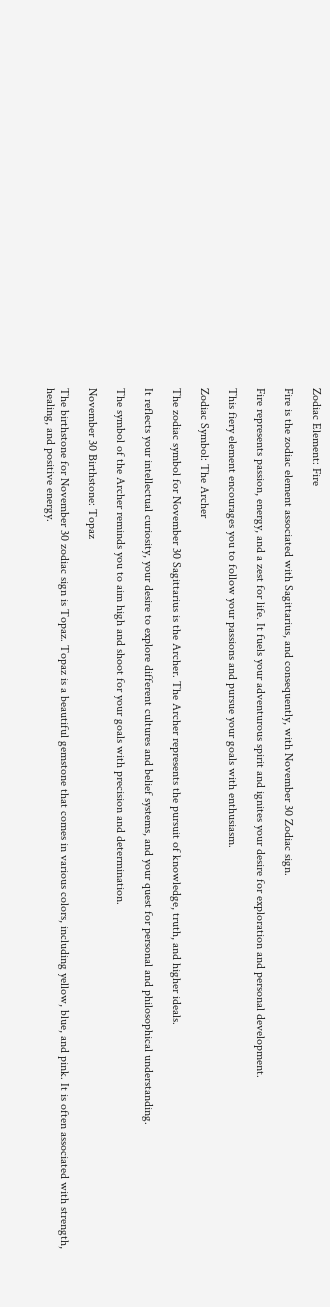Zodiac Element: Fire

Fire is the zodiac element associated with Sagittarius, and consequently, with November 30 Zodiac sign.

Fire represents passion, energy, and a zest for life. It fuels your adventurous spirit and ignites your desire for exploration and personal development.

This fiery element encourages you to follow your passions and pursue your goals with enthusiasm.

Zodiac Symbol: The Archer

The zodiac symbol for November 30 Sagittarius is the Archer. The Archer represents the pursuit of knowledge, truth, and higher ideals.

It reflects your intellectual curiosity, your desire to explore different cultures and belief systems, and your quest for personal and philosophical understanding.

The symbol of the Archer reminds you to aim high and shoot for your goals with precision and determination.

November 30 Birthstone: Topaz

The birthstone for November 30 zodiac sign is Topaz. Topaz is a beautiful gemstone that comes in various colors, including yellow, blue, and pink. It is often associated with strength, healing, and positive energy.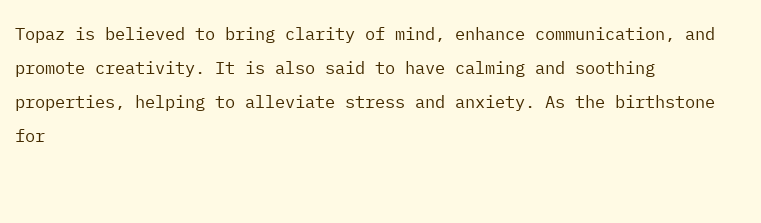Topaz is believed to bring clarity of mind, enhance communication, and promote creativity. It is also said to have calming and soothing properties, helping to alleviate stress and anxiety. As the birthstone for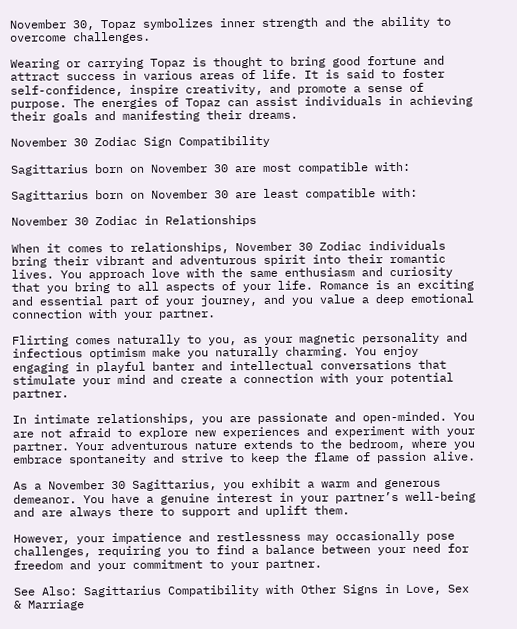November 30, Topaz symbolizes inner strength and the ability to overcome challenges.

Wearing or carrying Topaz is thought to bring good fortune and attract success in various areas of life. It is said to foster self-confidence, inspire creativity, and promote a sense of purpose. The energies of Topaz can assist individuals in achieving their goals and manifesting their dreams.

November 30 Zodiac Sign Compatibility

Sagittarius born on November 30 are most compatible with:

Sagittarius born on November 30 are least compatible with:

November 30 Zodiac in Relationships

When it comes to relationships, November 30 Zodiac individuals bring their vibrant and adventurous spirit into their romantic lives. You approach love with the same enthusiasm and curiosity that you bring to all aspects of your life. Romance is an exciting and essential part of your journey, and you value a deep emotional connection with your partner.

Flirting comes naturally to you, as your magnetic personality and infectious optimism make you naturally charming. You enjoy engaging in playful banter and intellectual conversations that stimulate your mind and create a connection with your potential partner.

In intimate relationships, you are passionate and open-minded. You are not afraid to explore new experiences and experiment with your partner. Your adventurous nature extends to the bedroom, where you embrace spontaneity and strive to keep the flame of passion alive.

As a November 30 Sagittarius, you exhibit a warm and generous demeanor. You have a genuine interest in your partner’s well-being and are always there to support and uplift them.

However, your impatience and restlessness may occasionally pose challenges, requiring you to find a balance between your need for freedom and your commitment to your partner.

See Also: Sagittarius Compatibility with Other Signs in Love, Sex & Marriage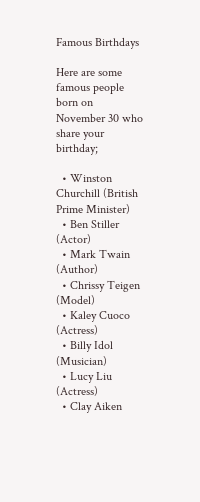Famous Birthdays

Here are some famous people born on November 30 who share your birthday;

  • Winston Churchill (British Prime Minister)
  • Ben Stiller (Actor)
  • Mark Twain (Author)
  • Chrissy Teigen (Model)
  • Kaley Cuoco (Actress)
  • Billy Idol (Musician)
  • Lucy Liu (Actress)
  • Clay Aiken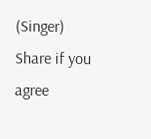(Singer)
Share if you agree